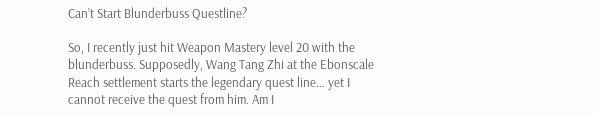Can’t Start Blunderbuss Questline?

So, I recently just hit Weapon Mastery level 20 with the blunderbuss. Supposedly, Wang Tang Zhi at the Ebonscale Reach settlement starts the legendary quest line… yet I cannot receive the quest from him. Am I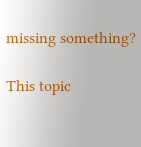missing something?

This topic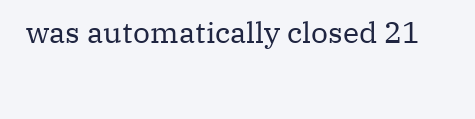was automatically closed 21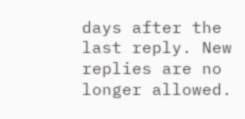days after the last reply. New replies are no longer allowed.